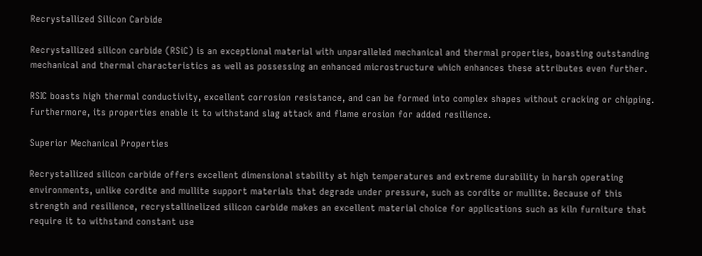Recrystallized Silicon Carbide

Recrystallized silicon carbide (RSiC) is an exceptional material with unparalleled mechanical and thermal properties, boasting outstanding mechanical and thermal characteristics as well as possessing an enhanced microstructure which enhances these attributes even further.

RSIC boasts high thermal conductivity, excellent corrosion resistance, and can be formed into complex shapes without cracking or chipping. Furthermore, its properties enable it to withstand slag attack and flame erosion for added resilience.

Superior Mechanical Properties

Recrystallized silicon carbide offers excellent dimensional stability at high temperatures and extreme durability in harsh operating environments, unlike cordite and mullite support materials that degrade under pressure, such as cordite or mullite. Because of this strength and resilience, recrystallinelized silicon carbide makes an excellent material choice for applications such as kiln furniture that require it to withstand constant use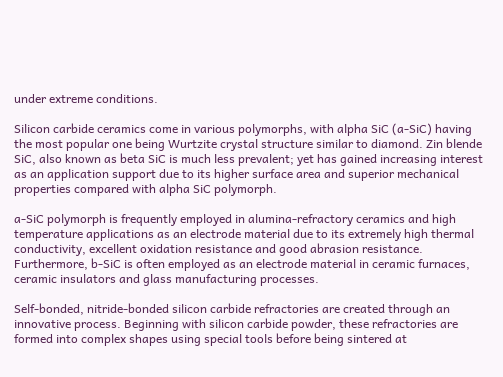under extreme conditions.

Silicon carbide ceramics come in various polymorphs, with alpha SiC (a-SiC) having the most popular one being Wurtzite crystal structure similar to diamond. Zin blende SiC, also known as beta SiC is much less prevalent; yet has gained increasing interest as an application support due to its higher surface area and superior mechanical properties compared with alpha SiC polymorph.

a-SiC polymorph is frequently employed in alumina-refractory ceramics and high temperature applications as an electrode material due to its extremely high thermal conductivity, excellent oxidation resistance and good abrasion resistance. Furthermore, b-SiC is often employed as an electrode material in ceramic furnaces, ceramic insulators and glass manufacturing processes.

Self-bonded, nitride-bonded silicon carbide refractories are created through an innovative process. Beginning with silicon carbide powder, these refractories are formed into complex shapes using special tools before being sintered at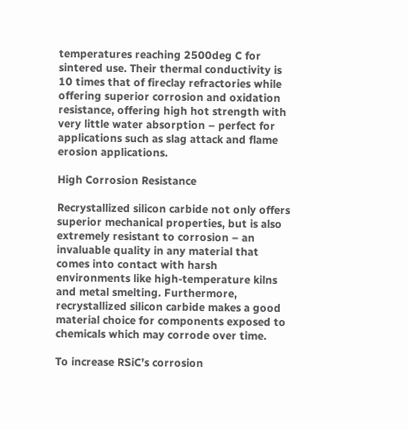temperatures reaching 2500deg C for sintered use. Their thermal conductivity is 10 times that of fireclay refractories while offering superior corrosion and oxidation resistance, offering high hot strength with very little water absorption – perfect for applications such as slag attack and flame erosion applications.

High Corrosion Resistance

Recrystallized silicon carbide not only offers superior mechanical properties, but is also extremely resistant to corrosion – an invaluable quality in any material that comes into contact with harsh environments like high-temperature kilns and metal smelting. Furthermore, recrystallized silicon carbide makes a good material choice for components exposed to chemicals which may corrode over time.

To increase RSiC’s corrosion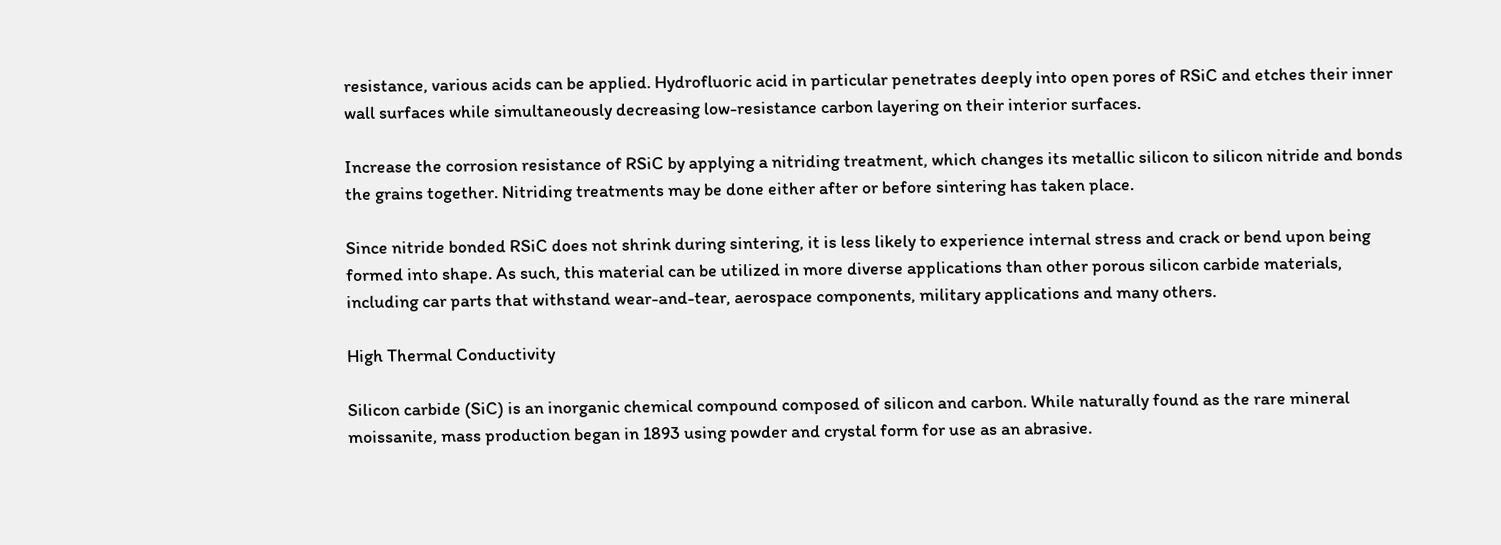resistance, various acids can be applied. Hydrofluoric acid in particular penetrates deeply into open pores of RSiC and etches their inner wall surfaces while simultaneously decreasing low-resistance carbon layering on their interior surfaces.

Increase the corrosion resistance of RSiC by applying a nitriding treatment, which changes its metallic silicon to silicon nitride and bonds the grains together. Nitriding treatments may be done either after or before sintering has taken place.

Since nitride bonded RSiC does not shrink during sintering, it is less likely to experience internal stress and crack or bend upon being formed into shape. As such, this material can be utilized in more diverse applications than other porous silicon carbide materials, including car parts that withstand wear-and-tear, aerospace components, military applications and many others.

High Thermal Conductivity

Silicon carbide (SiC) is an inorganic chemical compound composed of silicon and carbon. While naturally found as the rare mineral moissanite, mass production began in 1893 using powder and crystal form for use as an abrasive.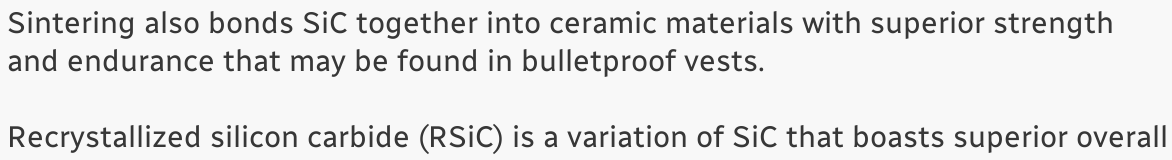Sintering also bonds SiC together into ceramic materials with superior strength and endurance that may be found in bulletproof vests.

Recrystallized silicon carbide (RSiC) is a variation of SiC that boasts superior overall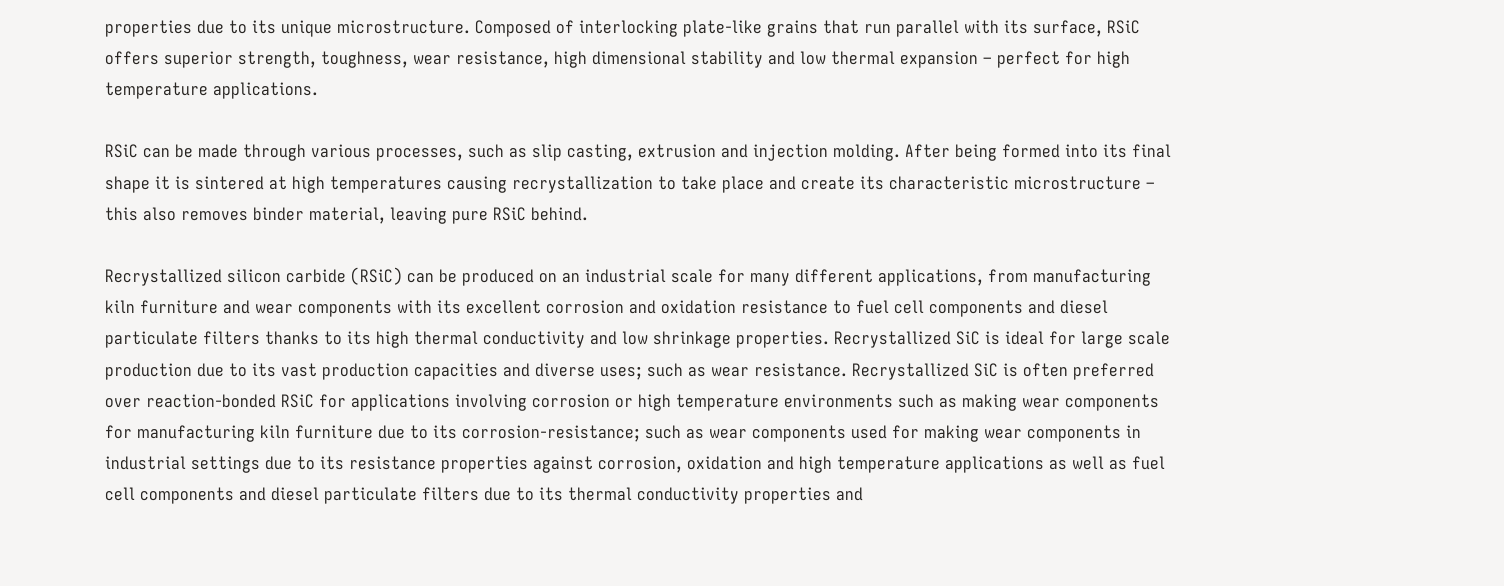properties due to its unique microstructure. Composed of interlocking plate-like grains that run parallel with its surface, RSiC offers superior strength, toughness, wear resistance, high dimensional stability and low thermal expansion – perfect for high temperature applications.

RSiC can be made through various processes, such as slip casting, extrusion and injection molding. After being formed into its final shape it is sintered at high temperatures causing recrystallization to take place and create its characteristic microstructure – this also removes binder material, leaving pure RSiC behind.

Recrystallized silicon carbide (RSiC) can be produced on an industrial scale for many different applications, from manufacturing kiln furniture and wear components with its excellent corrosion and oxidation resistance to fuel cell components and diesel particulate filters thanks to its high thermal conductivity and low shrinkage properties. Recrystallized SiC is ideal for large scale production due to its vast production capacities and diverse uses; such as wear resistance. Recrystallized SiC is often preferred over reaction-bonded RSiC for applications involving corrosion or high temperature environments such as making wear components for manufacturing kiln furniture due to its corrosion-resistance; such as wear components used for making wear components in industrial settings due to its resistance properties against corrosion, oxidation and high temperature applications as well as fuel cell components and diesel particulate filters due to its thermal conductivity properties and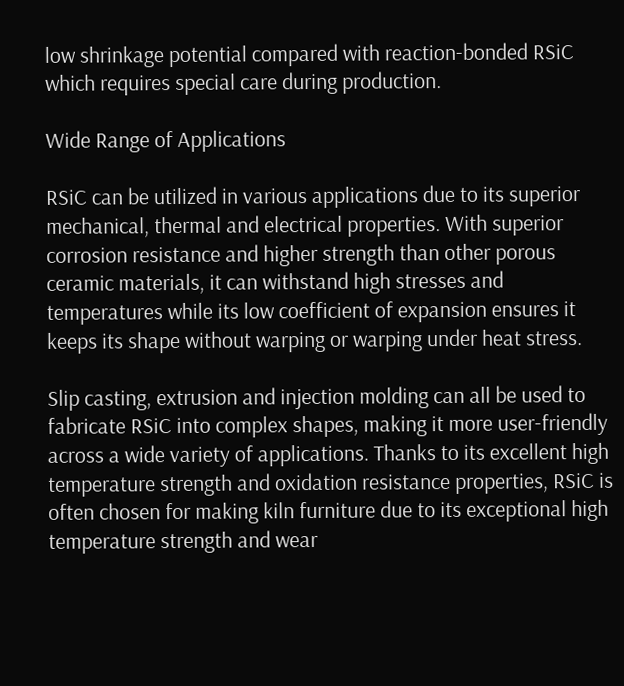low shrinkage potential compared with reaction-bonded RSiC which requires special care during production.

Wide Range of Applications

RSiC can be utilized in various applications due to its superior mechanical, thermal and electrical properties. With superior corrosion resistance and higher strength than other porous ceramic materials, it can withstand high stresses and temperatures while its low coefficient of expansion ensures it keeps its shape without warping or warping under heat stress.

Slip casting, extrusion and injection molding can all be used to fabricate RSiC into complex shapes, making it more user-friendly across a wide variety of applications. Thanks to its excellent high temperature strength and oxidation resistance properties, RSiC is often chosen for making kiln furniture due to its exceptional high temperature strength and wear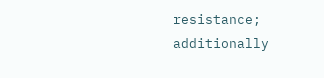resistance; additionally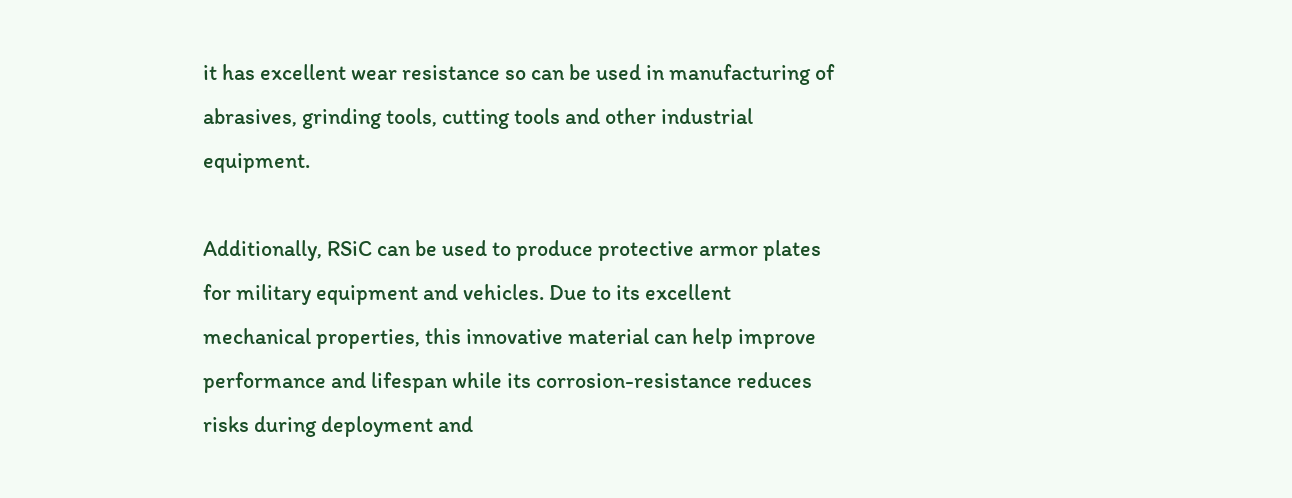it has excellent wear resistance so can be used in manufacturing of abrasives, grinding tools, cutting tools and other industrial equipment.

Additionally, RSiC can be used to produce protective armor plates for military equipment and vehicles. Due to its excellent mechanical properties, this innovative material can help improve performance and lifespan while its corrosion-resistance reduces risks during deployment and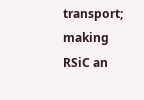transport; making RSiC an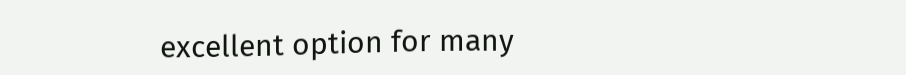excellent option for many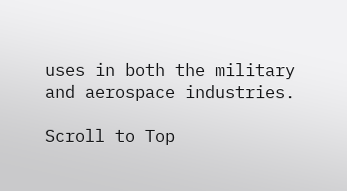uses in both the military and aerospace industries.

Scroll to Top